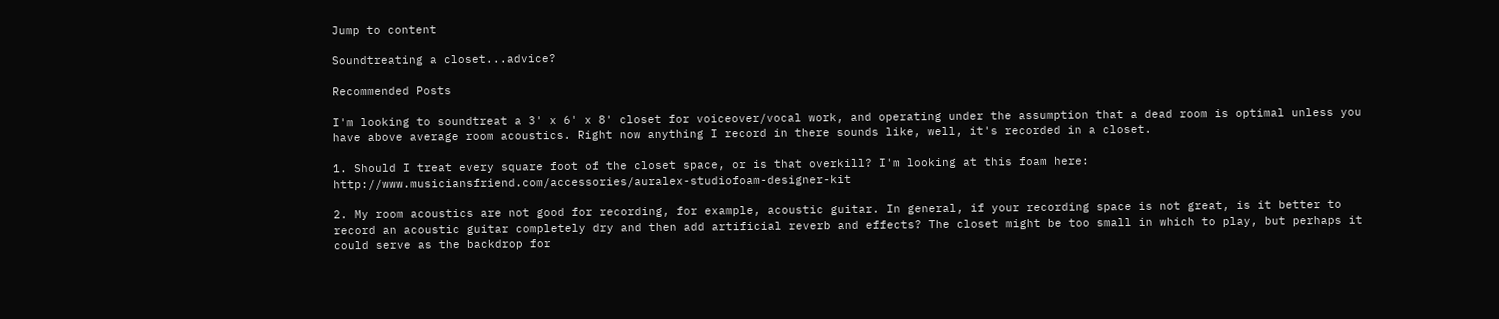Jump to content

Soundtreating a closet...advice?

Recommended Posts

I'm looking to soundtreat a 3' x 6' x 8' closet for voiceover/vocal work, and operating under the assumption that a dead room is optimal unless you have above average room acoustics. Right now anything I record in there sounds like, well, it's recorded in a closet.

1. Should I treat every square foot of the closet space, or is that overkill? I'm looking at this foam here: http://www.musiciansfriend.com/accessories/auralex-studiofoam-designer-kit

2. My room acoustics are not good for recording, for example, acoustic guitar. In general, if your recording space is not great, is it better to record an acoustic guitar completely dry and then add artificial reverb and effects? The closet might be too small in which to play, but perhaps it could serve as the backdrop for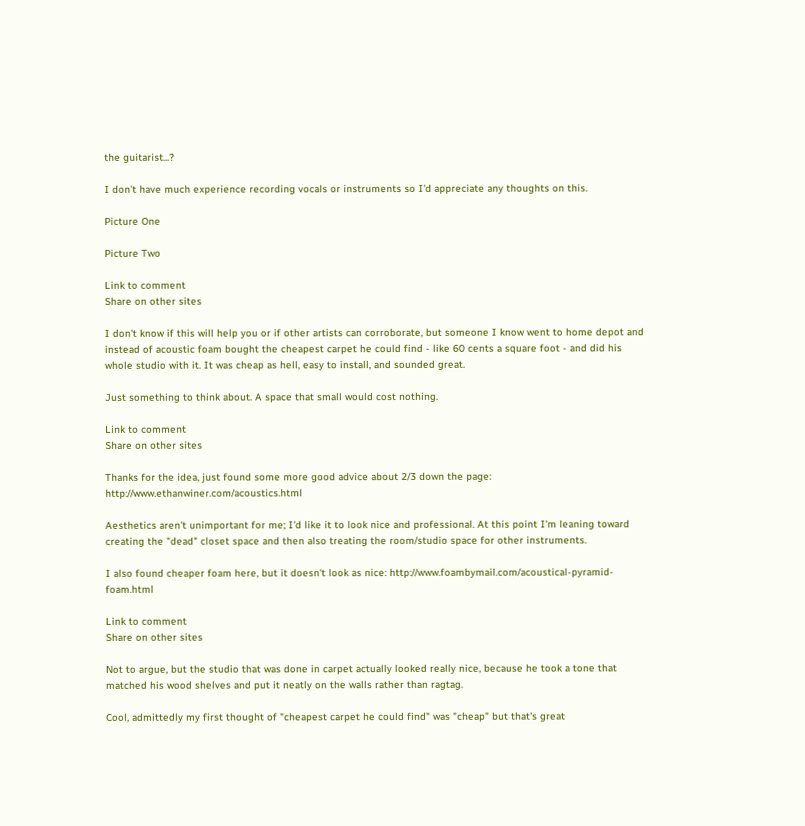the guitarist...?

I don't have much experience recording vocals or instruments so I'd appreciate any thoughts on this.

Picture One

Picture Two

Link to comment
Share on other sites

I don't know if this will help you or if other artists can corroborate, but someone I know went to home depot and instead of acoustic foam bought the cheapest carpet he could find - like 60 cents a square foot - and did his whole studio with it. It was cheap as hell, easy to install, and sounded great.

Just something to think about. A space that small would cost nothing.

Link to comment
Share on other sites

Thanks for the idea, just found some more good advice about 2/3 down the page: http://www.ethanwiner.com/acoustics.html

Aesthetics aren't unimportant for me; I'd like it to look nice and professional. At this point I'm leaning toward creating the "dead" closet space and then also treating the room/studio space for other instruments.

I also found cheaper foam here, but it doesn't look as nice: http://www.foambymail.com/acoustical-pyramid-foam.html

Link to comment
Share on other sites

Not to argue, but the studio that was done in carpet actually looked really nice, because he took a tone that matched his wood shelves and put it neatly on the walls rather than ragtag.

Cool, admittedly my first thought of "cheapest carpet he could find" was "cheap" but that's great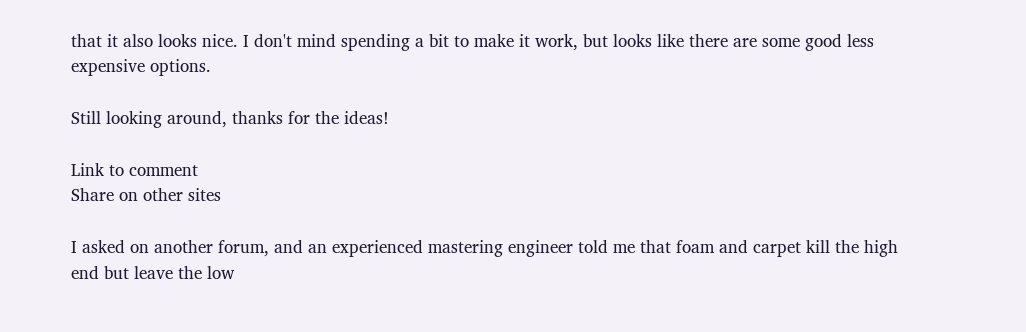that it also looks nice. I don't mind spending a bit to make it work, but looks like there are some good less expensive options.

Still looking around, thanks for the ideas!

Link to comment
Share on other sites

I asked on another forum, and an experienced mastering engineer told me that foam and carpet kill the high end but leave the low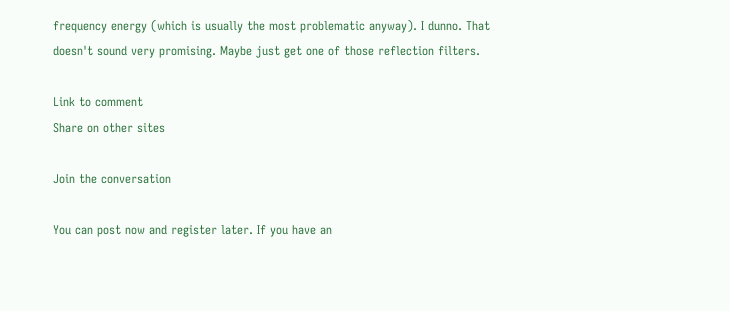frequency energy (which is usually the most problematic anyway). I dunno. That doesn't sound very promising. Maybe just get one of those reflection filters.

Link to comment
Share on other sites

Join the conversation

You can post now and register later. If you have an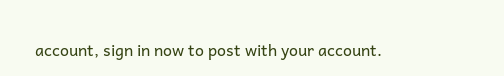account, sign in now to post with your account.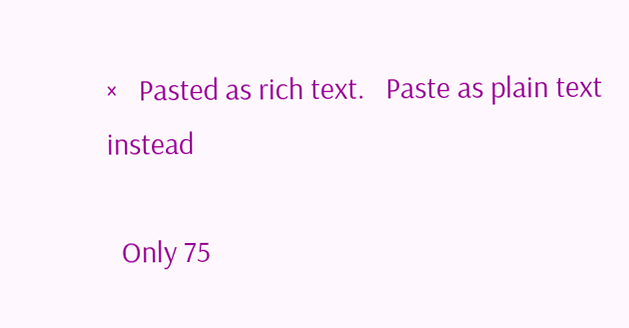×   Pasted as rich text.   Paste as plain text instead

  Only 75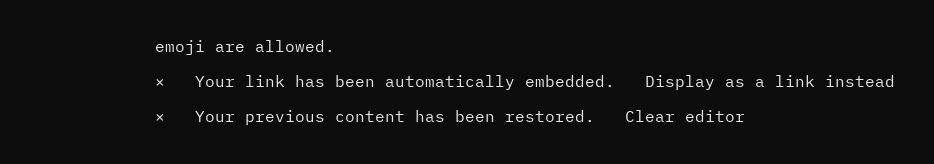emoji are allowed.

×   Your link has been automatically embedded.   Display as a link instead

×   Your previous content has been restored.   Clear editor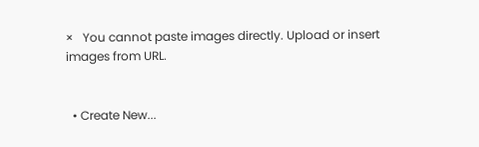×   You cannot paste images directly. Upload or insert images from URL.


  • Create New...